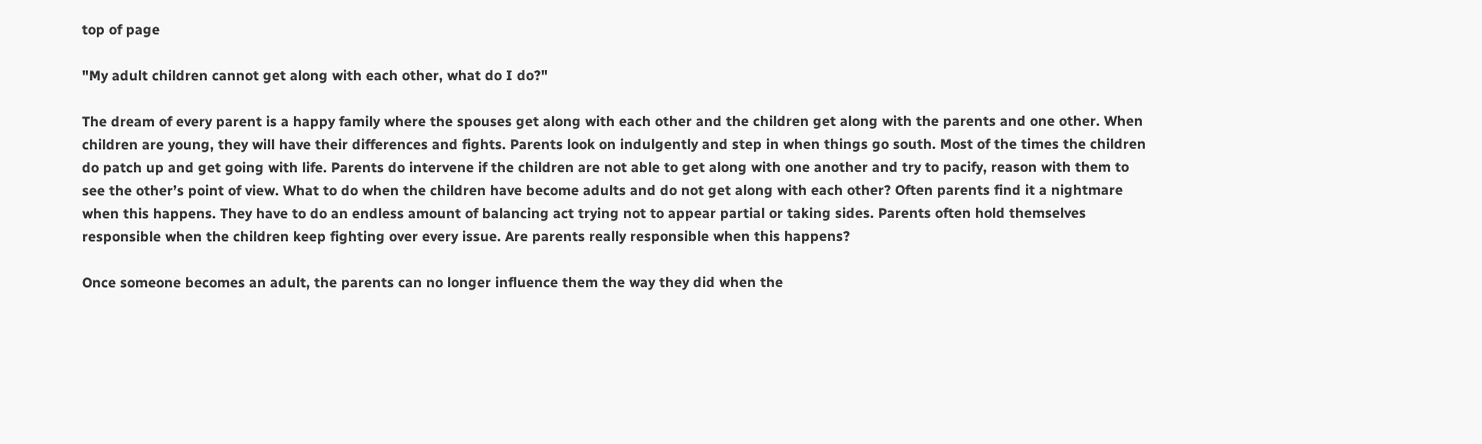top of page

"My adult children cannot get along with each other, what do I do?"

The dream of every parent is a happy family where the spouses get along with each other and the children get along with the parents and one other. When children are young, they will have their differences and fights. Parents look on indulgently and step in when things go south. Most of the times the children do patch up and get going with life. Parents do intervene if the children are not able to get along with one another and try to pacify, reason with them to see the other’s point of view. What to do when the children have become adults and do not get along with each other? Often parents find it a nightmare when this happens. They have to do an endless amount of balancing act trying not to appear partial or taking sides. Parents often hold themselves responsible when the children keep fighting over every issue. Are parents really responsible when this happens?

Once someone becomes an adult, the parents can no longer influence them the way they did when the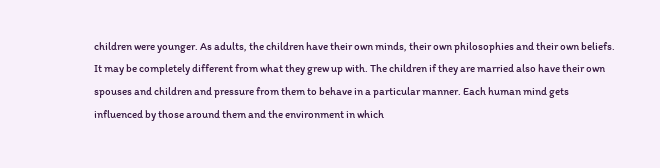children were younger. As adults, the children have their own minds, their own philosophies and their own beliefs. It may be completely different from what they grew up with. The children if they are married also have their own spouses and children and pressure from them to behave in a particular manner. Each human mind gets influenced by those around them and the environment in which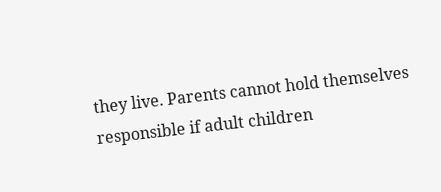they live. Parents cannot hold themselves responsible if adult children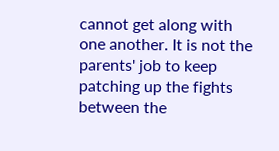cannot get along with one another. It is not the parents' job to keep patching up the fights between the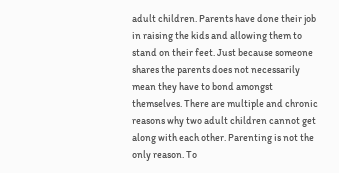adult children. Parents have done their job in raising the kids and allowing them to stand on their feet. Just because someone shares the parents does not necessarily mean they have to bond amongst themselves. There are multiple and chronic reasons why two adult children cannot get along with each other. Parenting is not the only reason. To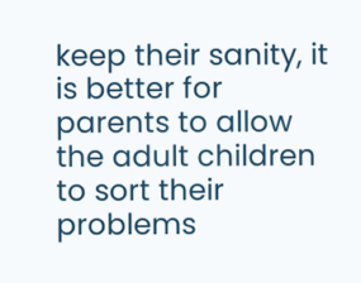keep their sanity, it is better for parents to allow the adult children to sort their problems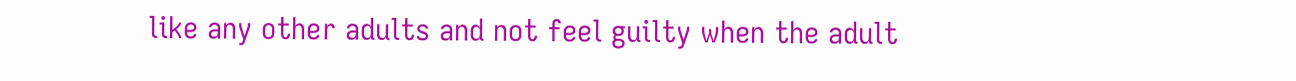like any other adults and not feel guilty when the adult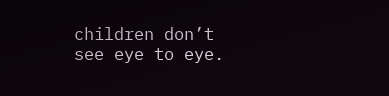children don’t see eye to eye.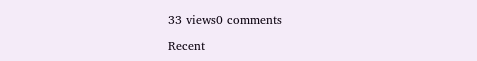33 views0 comments

Recent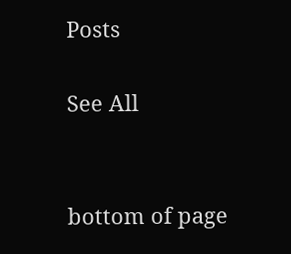Posts

See All


bottom of page